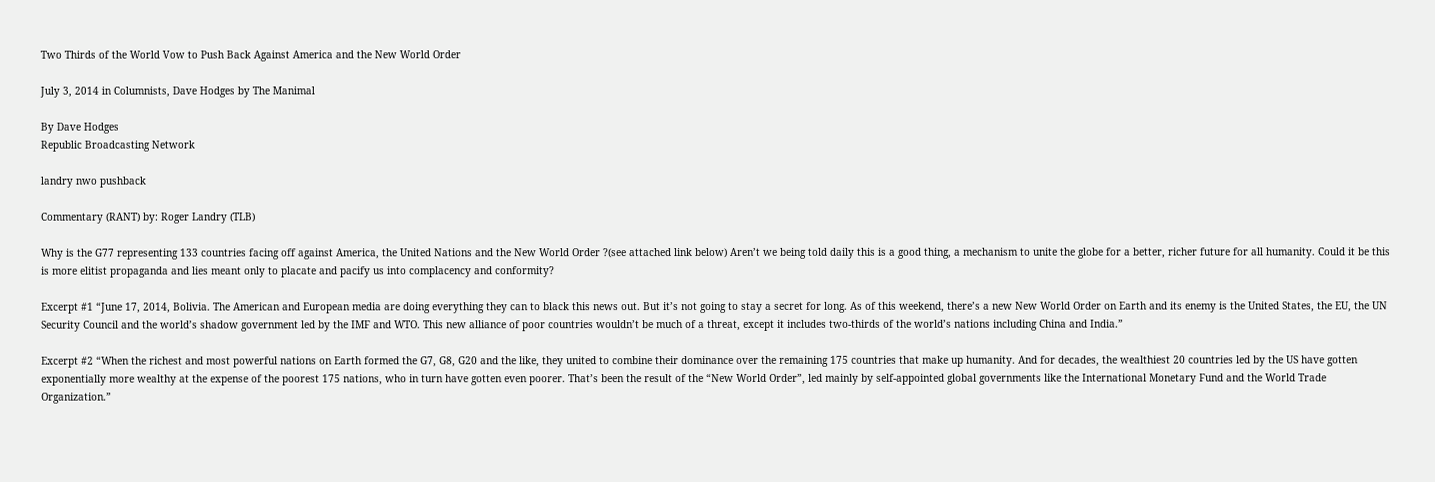Two Thirds of the World Vow to Push Back Against America and the New World Order

July 3, 2014 in Columnists, Dave Hodges by The Manimal

By Dave Hodges
Republic Broadcasting Network

landry nwo pushback

Commentary (RANT) by: Roger Landry (TLB)

Why is the G77 representing 133 countries facing off against America, the United Nations and the New World Order ?(see attached link below) Aren’t we being told daily this is a good thing, a mechanism to unite the globe for a better, richer future for all humanity. Could it be this is more elitist propaganda and lies meant only to placate and pacify us into complacency and conformity?

Excerpt #1 “June 17, 2014, Bolivia. The American and European media are doing everything they can to black this news out. But it’s not going to stay a secret for long. As of this weekend, there’s a new New World Order on Earth and its enemy is the United States, the EU, the UN Security Council and the world’s shadow government led by the IMF and WTO. This new alliance of poor countries wouldn’t be much of a threat, except it includes two-thirds of the world’s nations including China and India.”

Excerpt #2 “When the richest and most powerful nations on Earth formed the G7, G8, G20 and the like, they united to combine their dominance over the remaining 175 countries that make up humanity. And for decades, the wealthiest 20 countries led by the US have gotten exponentially more wealthy at the expense of the poorest 175 nations, who in turn have gotten even poorer. That’s been the result of the “New World Order”, led mainly by self-appointed global governments like the International Monetary Fund and the World Trade Organization.”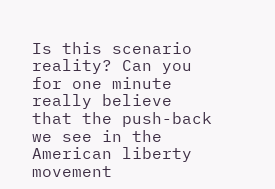Is this scenario reality? Can you for one minute really believe that the push-back we see in the American liberty movement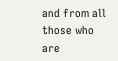and from all those who are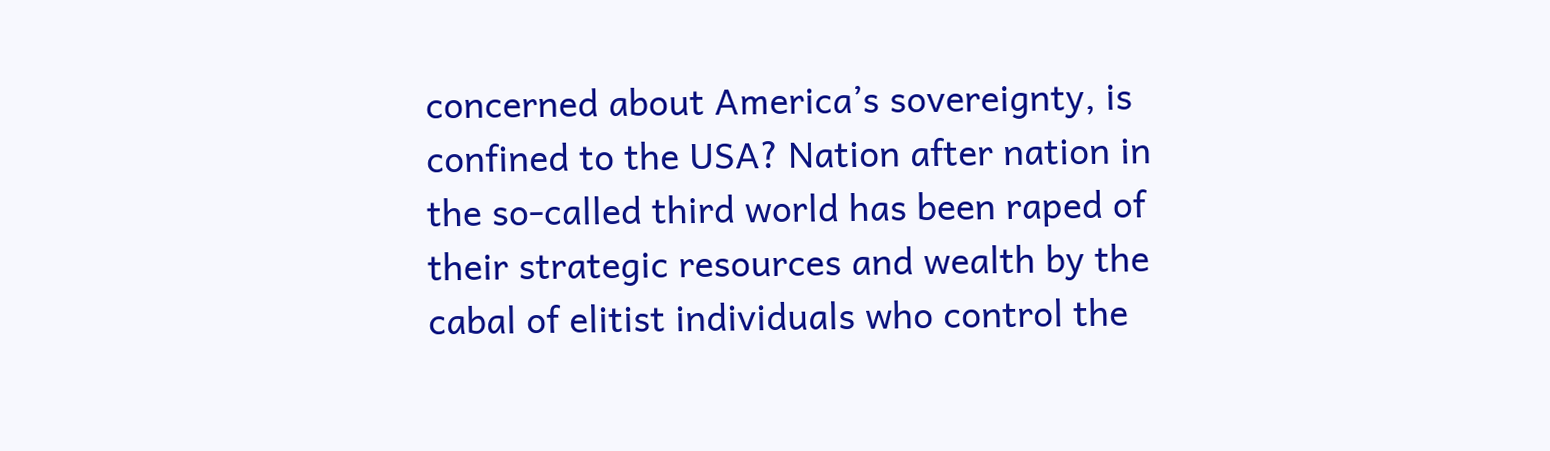concerned about America’s sovereignty, is confined to the USA? Nation after nation in the so-called third world has been raped of their strategic resources and wealth by the cabal of elitist individuals who control the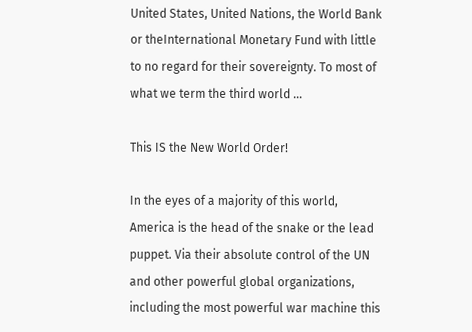United States, United Nations, the World Bank or theInternational Monetary Fund with little to no regard for their sovereignty. To most of what we term the third world …

This IS the New World Order!

In the eyes of a majority of this world, America is the head of the snake or the lead puppet. Via their absolute control of the UN and other powerful global organizations, including the most powerful war machine this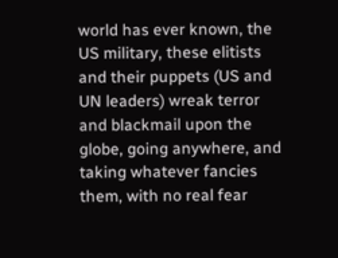world has ever known, the US military, these elitists and their puppets (US and UN leaders) wreak terror and blackmail upon the globe, going anywhere, and taking whatever fancies them, with no real fear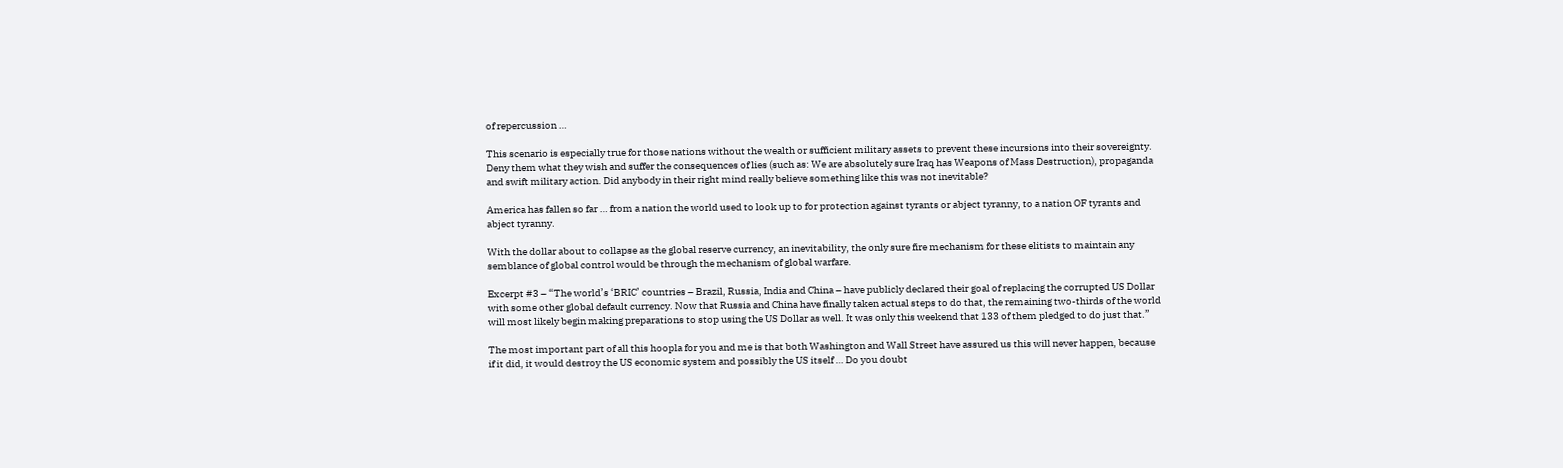of repercussion …

This scenario is especially true for those nations without the wealth or sufficient military assets to prevent these incursions into their sovereignty. Deny them what they wish and suffer the consequences of lies (such as: We are absolutely sure Iraq has Weapons of Mass Destruction), propaganda and swift military action. Did anybody in their right mind really believe something like this was not inevitable?

America has fallen so far … from a nation the world used to look up to for protection against tyrants or abject tyranny, to a nation OF tyrants and abject tyranny.

With the dollar about to collapse as the global reserve currency, an inevitability, the only sure fire mechanism for these elitists to maintain any semblance of global control would be through the mechanism of global warfare.

Excerpt #3 – “The world’s ‘BRIC’ countries – Brazil, Russia, India and China – have publicly declared their goal of replacing the corrupted US Dollar with some other global default currency. Now that Russia and China have finally taken actual steps to do that, the remaining two-thirds of the world will most likely begin making preparations to stop using the US Dollar as well. It was only this weekend that 133 of them pledged to do just that.”

The most important part of all this hoopla for you and me is that both Washington and Wall Street have assured us this will never happen, because if it did, it would destroy the US economic system and possibly the US itself … Do you doubt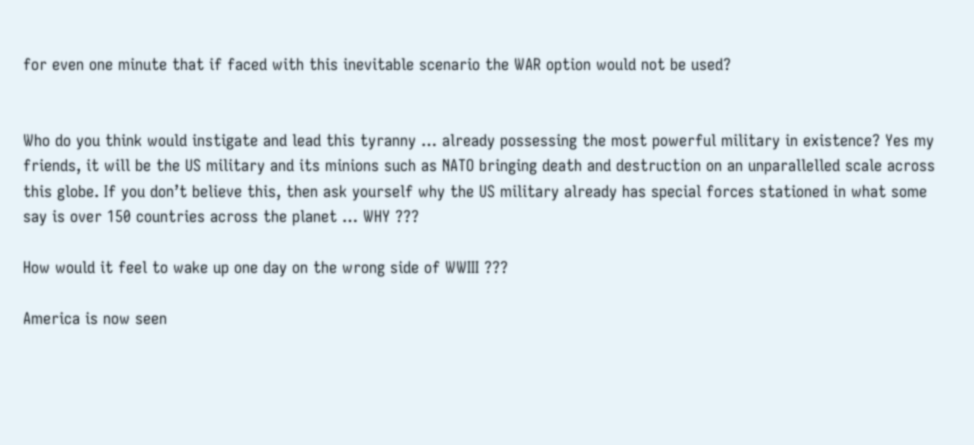for even one minute that if faced with this inevitable scenario the WAR option would not be used?


Who do you think would instigate and lead this tyranny … already possessing the most powerful military in existence? Yes my friends, it will be the US military and its minions such as NATO bringing death and destruction on an unparallelled scale across this globe. If you don’t believe this, then ask yourself why the US military already has special forces stationed in what some say is over 150 countries across the planet … WHY ???

How would it feel to wake up one day on the wrong side of WWIII ???

America is now seen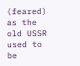(feared) as the old USSR used to be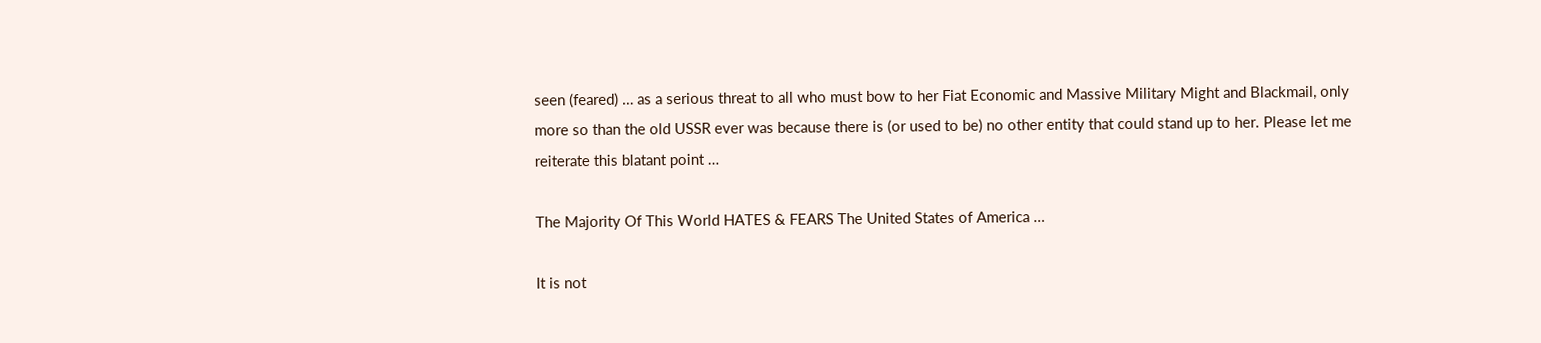seen (feared) … as a serious threat to all who must bow to her Fiat Economic and Massive Military Might and Blackmail, only more so than the old USSR ever was because there is (or used to be) no other entity that could stand up to her. Please let me reiterate this blatant point …

The Majority Of This World HATES & FEARS The United States of America …

It is not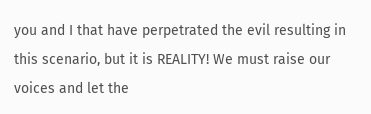you and I that have perpetrated the evil resulting in this scenario, but it is REALITY! We must raise our voices and let the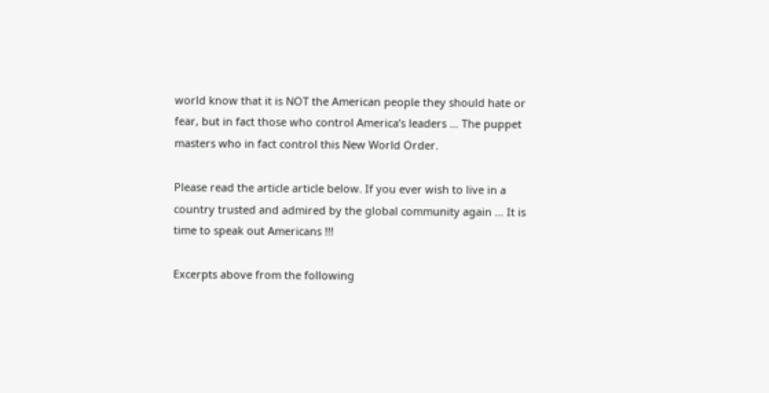world know that it is NOT the American people they should hate or fear, but in fact those who control America’s leaders … The puppet masters who in fact control this New World Order.

Please read the article article below. If you ever wish to live in a country trusted and admired by the global community again … It is time to speak out Americans !!!

Excerpts above from the following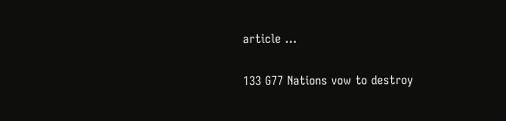article …

133 G77 Nations vow to destroy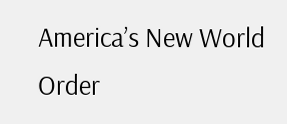America’s New World Order